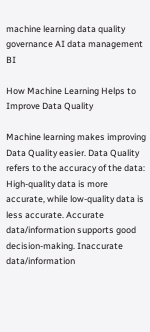machine learning data quality governance AI data management BI

How Machine Learning Helps to Improve Data Quality

Machine learning makes improving Data Quality easier. Data Quality refers to the accuracy of the data: High-quality data is more accurate, while low-quality data is less accurate. Accurate data/information supports good decision-making. Inaccurate data/information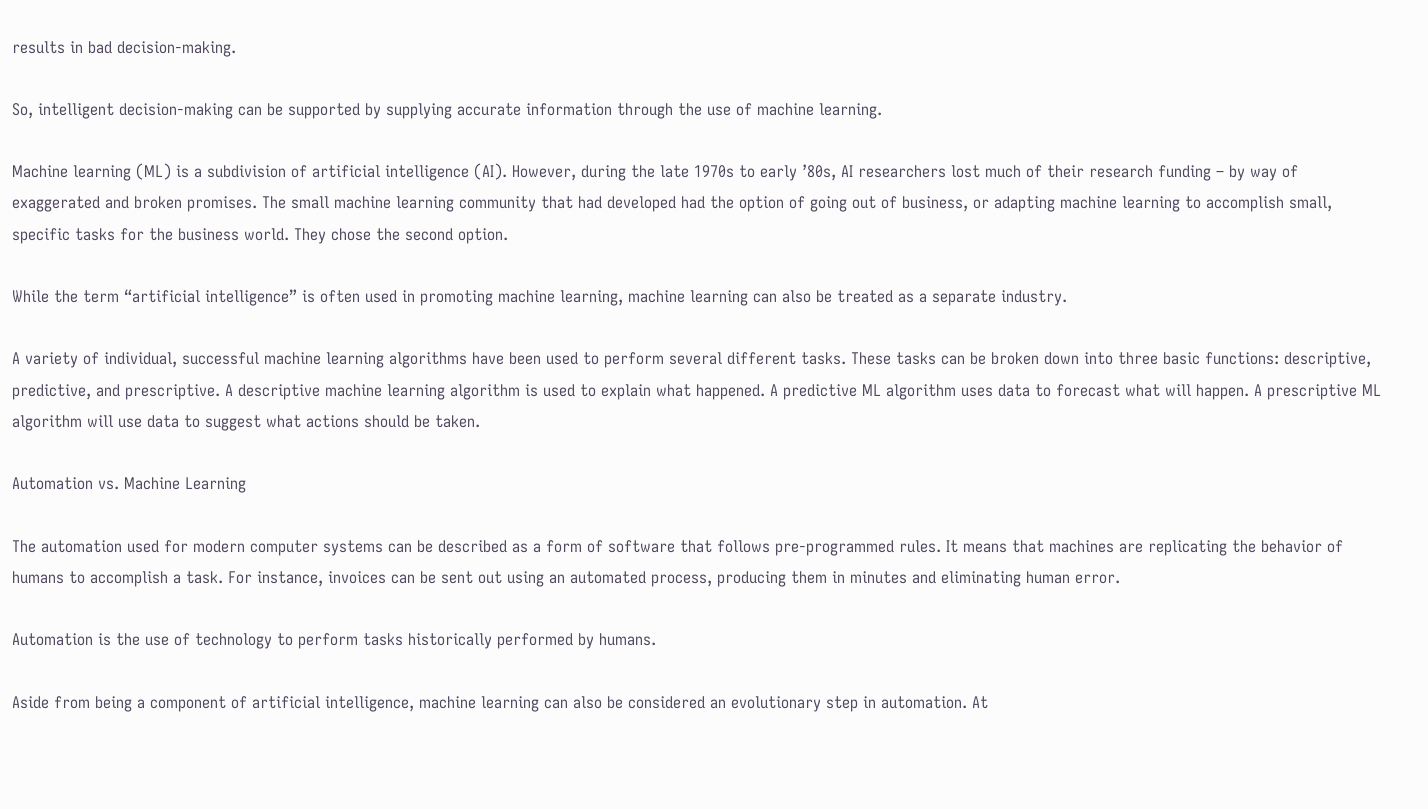results in bad decision-making.

So, intelligent decision-making can be supported by supplying accurate information through the use of machine learning.

Machine learning (ML) is a subdivision of artificial intelligence (AI). However, during the late 1970s to early ’80s, AI researchers lost much of their research funding – by way of exaggerated and broken promises. The small machine learning community that had developed had the option of going out of business, or adapting machine learning to accomplish small, specific tasks for the business world. They chose the second option.

While the term “artificial intelligence” is often used in promoting machine learning, machine learning can also be treated as a separate industry.

A variety of individual, successful machine learning algorithms have been used to perform several different tasks. These tasks can be broken down into three basic functions: descriptive, predictive, and prescriptive. A descriptive machine learning algorithm is used to explain what happened. A predictive ML algorithm uses data to forecast what will happen. A prescriptive ML algorithm will use data to suggest what actions should be taken.

Automation vs. Machine Learning

The automation used for modern computer systems can be described as a form of software that follows pre-programmed rules. It means that machines are replicating the behavior of humans to accomplish a task. For instance, invoices can be sent out using an automated process, producing them in minutes and eliminating human error.

Automation is the use of technology to perform tasks historically performed by humans.

Aside from being a component of artificial intelligence, machine learning can also be considered an evolutionary step in automation. At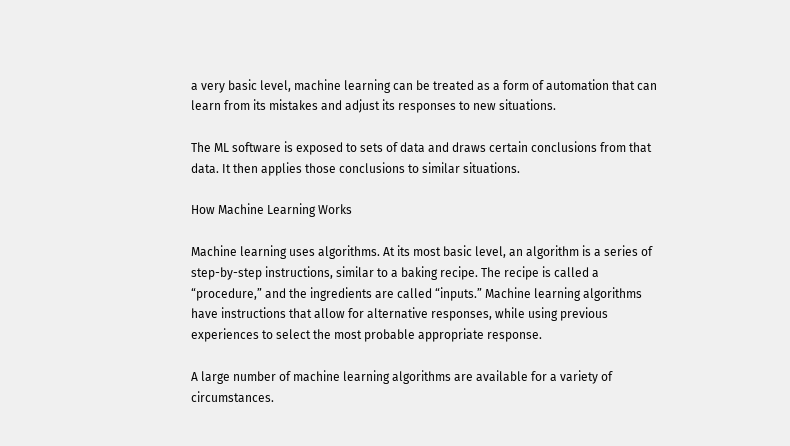a very basic level, machine learning can be treated as a form of automation that can learn from its mistakes and adjust its responses to new situations.

The ML software is exposed to sets of data and draws certain conclusions from that data. It then applies those conclusions to similar situations.

How Machine Learning Works

Machine learning uses algorithms. At its most basic level, an algorithm is a series of step-by-step instructions, similar to a baking recipe. The recipe is called a “procedure,” and the ingredients are called “inputs.” Machine learning algorithms have instructions that allow for alternative responses, while using previous experiences to select the most probable appropriate response.

A large number of machine learning algorithms are available for a variety of circumstances.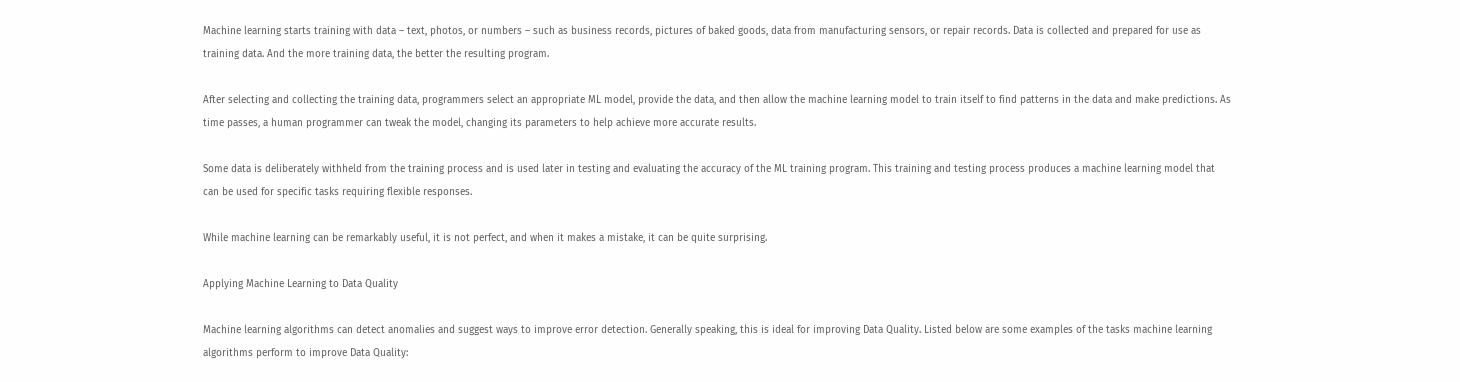Machine learning starts training with data – text, photos, or numbers – such as business records, pictures of baked goods, data from manufacturing sensors, or repair records. Data is collected and prepared for use as training data. And the more training data, the better the resulting program.

After selecting and collecting the training data, programmers select an appropriate ML model, provide the data, and then allow the machine learning model to train itself to find patterns in the data and make predictions. As time passes, a human programmer can tweak the model, changing its parameters to help achieve more accurate results.

Some data is deliberately withheld from the training process and is used later in testing and evaluating the accuracy of the ML training program. This training and testing process produces a machine learning model that can be used for specific tasks requiring flexible responses.

While machine learning can be remarkably useful, it is not perfect, and when it makes a mistake, it can be quite surprising.

Applying Machine Learning to Data Quality

Machine learning algorithms can detect anomalies and suggest ways to improve error detection. Generally speaking, this is ideal for improving Data Quality. Listed below are some examples of the tasks machine learning algorithms perform to improve Data Quality: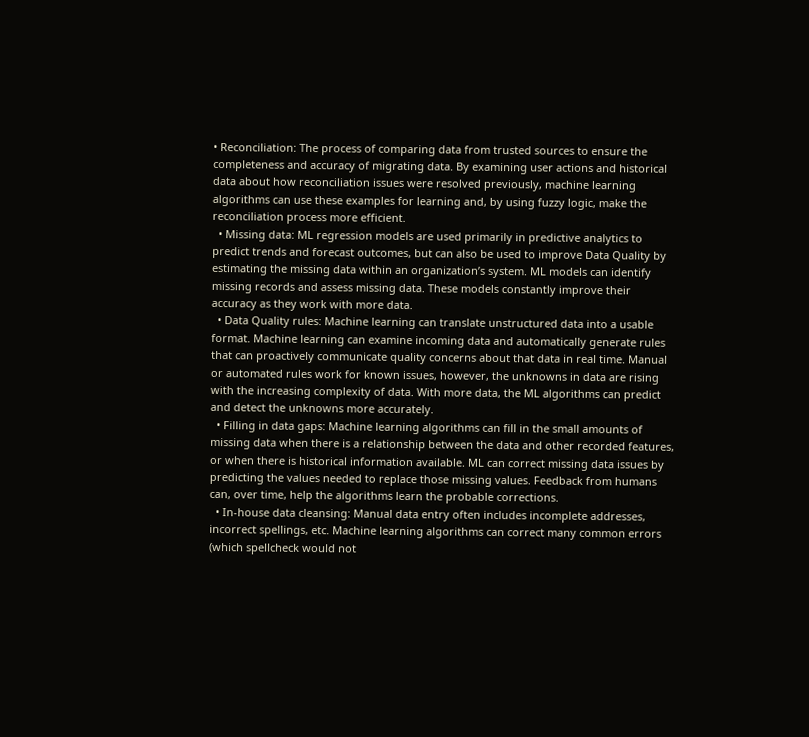• Reconciliation: The process of comparing data from trusted sources to ensure the completeness and accuracy of migrating data. By examining user actions and historical data about how reconciliation issues were resolved previously, machine learning algorithms can use these examples for learning and, by using fuzzy logic, make the reconciliation process more efficient.
  • Missing data: ML regression models are used primarily in predictive analytics to predict trends and forecast outcomes, but can also be used to improve Data Quality by estimating the missing data within an organization’s system. ML models can identify missing records and assess missing data. These models constantly improve their accuracy as they work with more data.
  • Data Quality rules: Machine learning can translate unstructured data into a usable format. Machine learning can examine incoming data and automatically generate rules that can proactively communicate quality concerns about that data in real time. Manual or automated rules work for known issues, however, the unknowns in data are rising with the increasing complexity of data. With more data, the ML algorithms can predict and detect the unknowns more accurately.
  • Filling in data gaps: Machine learning algorithms can fill in the small amounts of missing data when there is a relationship between the data and other recorded features, or when there is historical information available. ML can correct missing data issues by predicting the values needed to replace those missing values. Feedback from humans can, over time, help the algorithms learn the probable corrections.
  • In-house data cleansing: Manual data entry often includes incomplete addresses, incorrect spellings, etc. Machine learning algorithms can correct many common errors (which spellcheck would not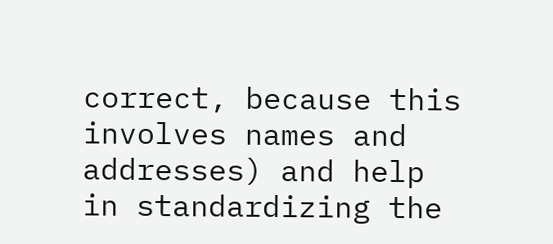correct, because this involves names and addresses) and help in standardizing the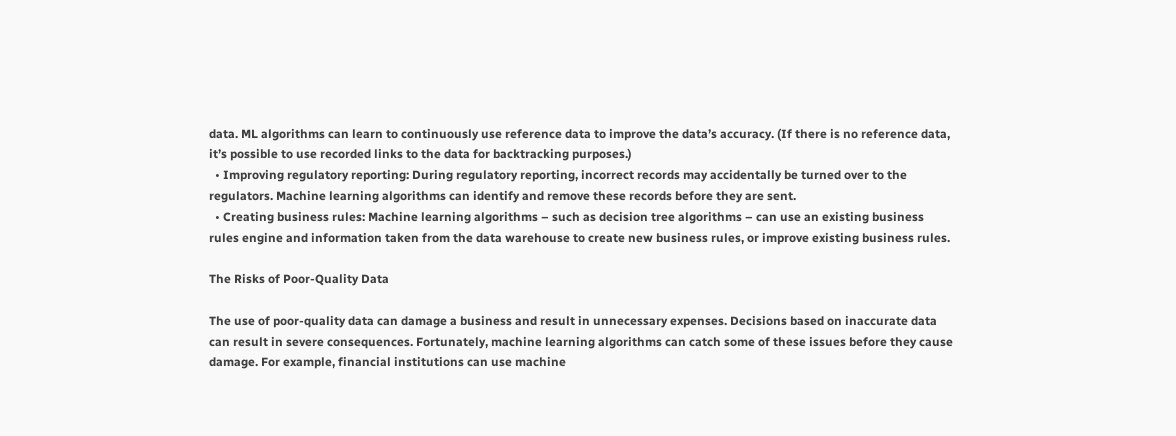data. ML algorithms can learn to continuously use reference data to improve the data’s accuracy. (If there is no reference data, it’s possible to use recorded links to the data for backtracking purposes.)
  • Improving regulatory reporting: During regulatory reporting, incorrect records may accidentally be turned over to the regulators. Machine learning algorithms can identify and remove these records before they are sent.
  • Creating business rules: Machine learning algorithms – such as decision tree algorithms – can use an existing business rules engine and information taken from the data warehouse to create new business rules, or improve existing business rules.

The Risks of Poor-Quality Data

The use of poor-quality data can damage a business and result in unnecessary expenses. Decisions based on inaccurate data can result in severe consequences. Fortunately, machine learning algorithms can catch some of these issues before they cause damage. For example, financial institutions can use machine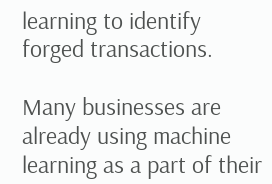learning to identify forged transactions.

Many businesses are already using machine learning as a part of their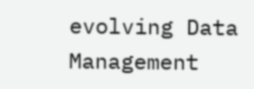evolving Data Management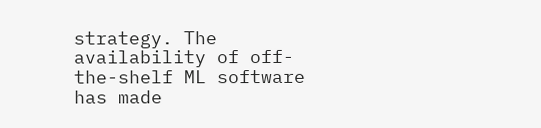strategy. The availability of off-the-shelf ML software has made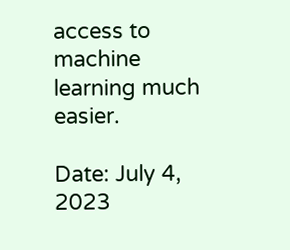access to machine learning much easier.

Date: July 4, 2023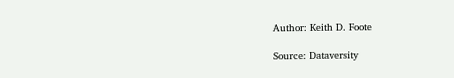Author: Keith D. Foote

Source: Dataversity